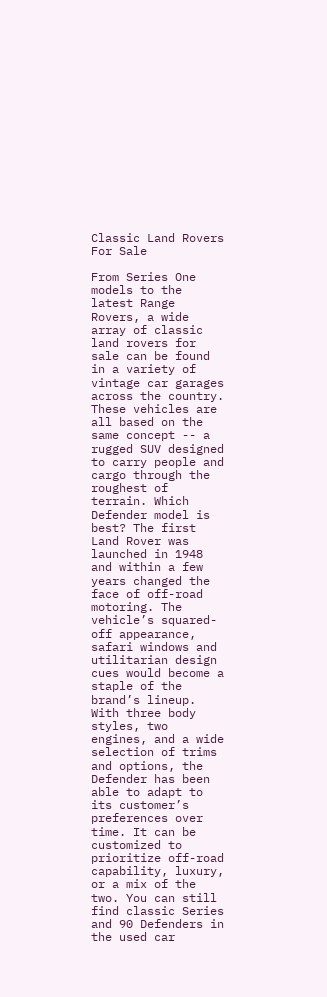Classic Land Rovers For Sale

From Series One models to the latest Range Rovers, a wide array of classic land rovers for sale can be found in a variety of vintage car garages across the country. These vehicles are all based on the same concept -- a rugged SUV designed to carry people and cargo through the roughest of terrain. Which Defender model is best? The first Land Rover was launched in 1948 and within a few years changed the face of off-road motoring. The vehicle’s squared-off appearance, safari windows and utilitarian design cues would become a staple of the brand’s lineup. With three body styles, two engines, and a wide selection of trims and options, the Defender has been able to adapt to its customer’s preferences over time. It can be customized to prioritize off-road capability, luxury, or a mix of the two. You can still find classic Series and 90 Defenders in the used car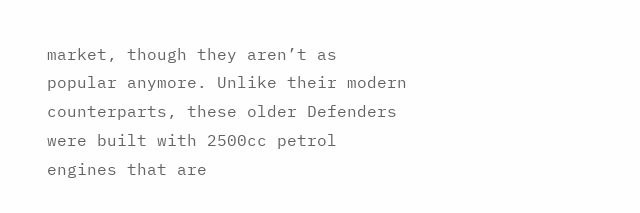market, though they aren’t as popular anymore. Unlike their modern counterparts, these older Defenders were built with 2500cc petrol engines that are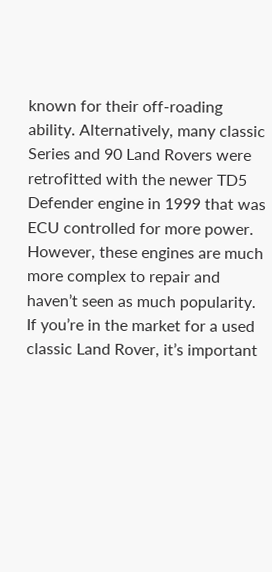known for their off-roading ability. Alternatively, many classic Series and 90 Land Rovers were retrofitted with the newer TD5 Defender engine in 1999 that was ECU controlled for more power. However, these engines are much more complex to repair and haven’t seen as much popularity. If you’re in the market for a used classic Land Rover, it’s important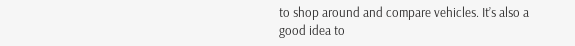to shop around and compare vehicles. It’s also a good idea to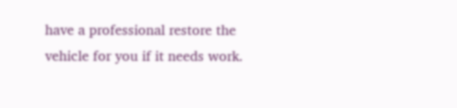have a professional restore the vehicle for you if it needs work.